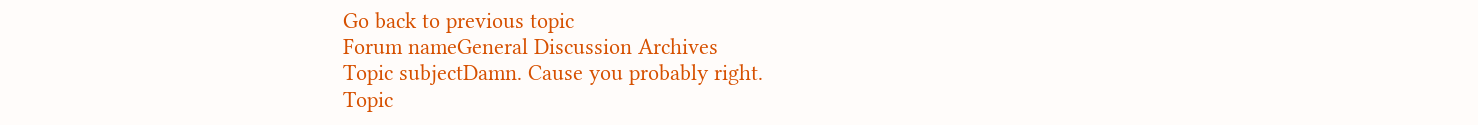Go back to previous topic
Forum nameGeneral Discussion Archives
Topic subjectDamn. Cause you probably right.
Topic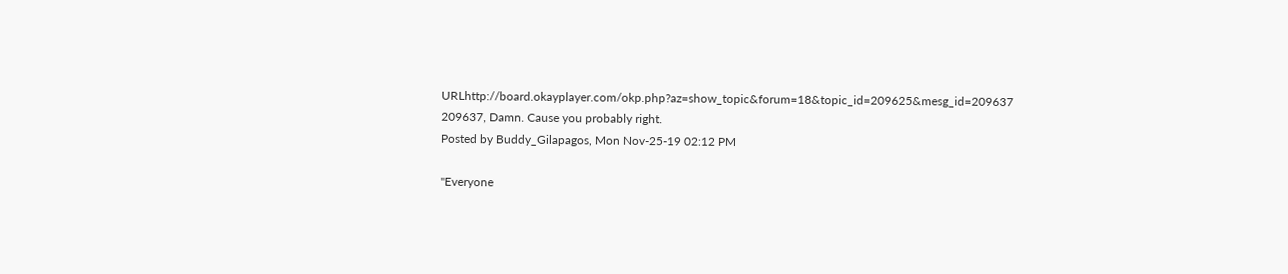URLhttp://board.okayplayer.com/okp.php?az=show_topic&forum=18&topic_id=209625&mesg_id=209637
209637, Damn. Cause you probably right.
Posted by Buddy_Gilapagos, Mon Nov-25-19 02:12 PM

"Everyone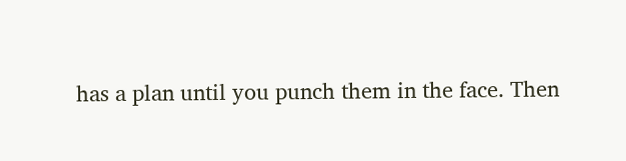has a plan until you punch them in the face. Then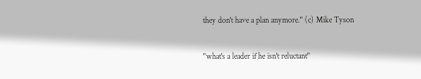they don't have a plan anymore." (c) Mike Tyson

"what's a leader if he isn't reluctant"